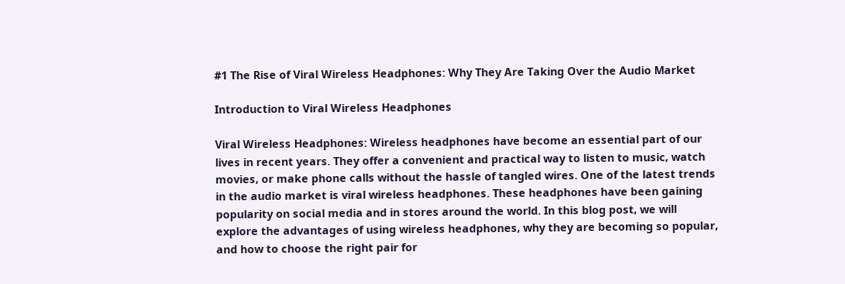#1 The Rise of Viral Wireless Headphones: Why They Are Taking Over the Audio Market

Introduction to Viral Wireless Headphones

Viral Wireless Headphones: Wireless headphones have become an essential part of our lives in recent years. They offer a convenient and practical way to listen to music, watch movies, or make phone calls without the hassle of tangled wires. One of the latest trends in the audio market is viral wireless headphones. These headphones have been gaining popularity on social media and in stores around the world. In this blog post, we will explore the advantages of using wireless headphones, why they are becoming so popular, and how to choose the right pair for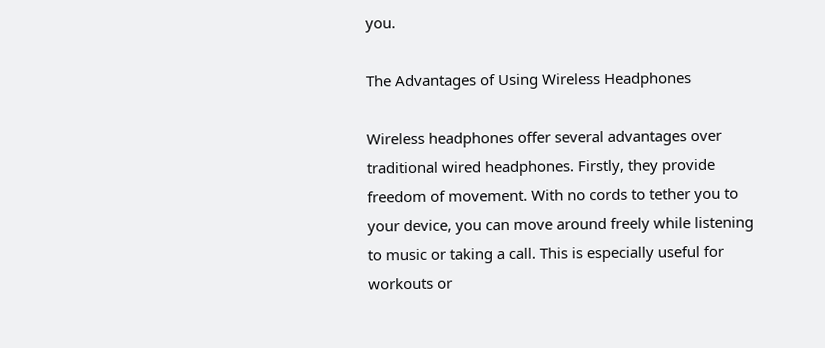you.

The Advantages of Using Wireless Headphones

Wireless headphones offer several advantages over traditional wired headphones. Firstly, they provide freedom of movement. With no cords to tether you to your device, you can move around freely while listening to music or taking a call. This is especially useful for workouts or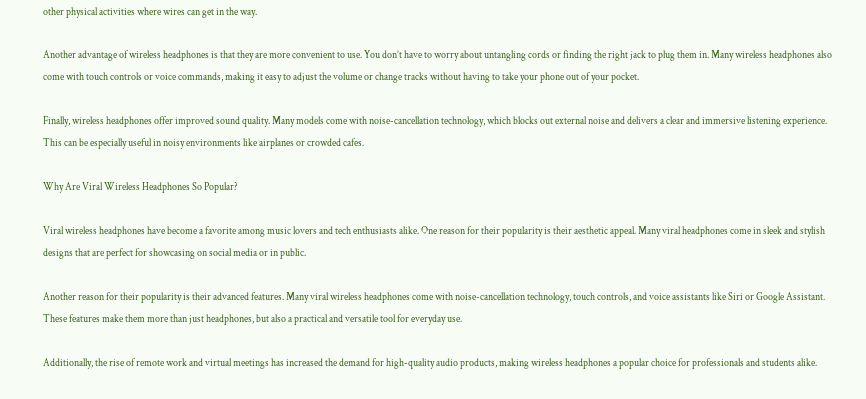other physical activities where wires can get in the way.

Another advantage of wireless headphones is that they are more convenient to use. You don’t have to worry about untangling cords or finding the right jack to plug them in. Many wireless headphones also come with touch controls or voice commands, making it easy to adjust the volume or change tracks without having to take your phone out of your pocket.

Finally, wireless headphones offer improved sound quality. Many models come with noise-cancellation technology, which blocks out external noise and delivers a clear and immersive listening experience. This can be especially useful in noisy environments like airplanes or crowded cafes.

Why Are Viral Wireless Headphones So Popular?

Viral wireless headphones have become a favorite among music lovers and tech enthusiasts alike. One reason for their popularity is their aesthetic appeal. Many viral headphones come in sleek and stylish designs that are perfect for showcasing on social media or in public.

Another reason for their popularity is their advanced features. Many viral wireless headphones come with noise-cancellation technology, touch controls, and voice assistants like Siri or Google Assistant. These features make them more than just headphones, but also a practical and versatile tool for everyday use.

Additionally, the rise of remote work and virtual meetings has increased the demand for high-quality audio products, making wireless headphones a popular choice for professionals and students alike.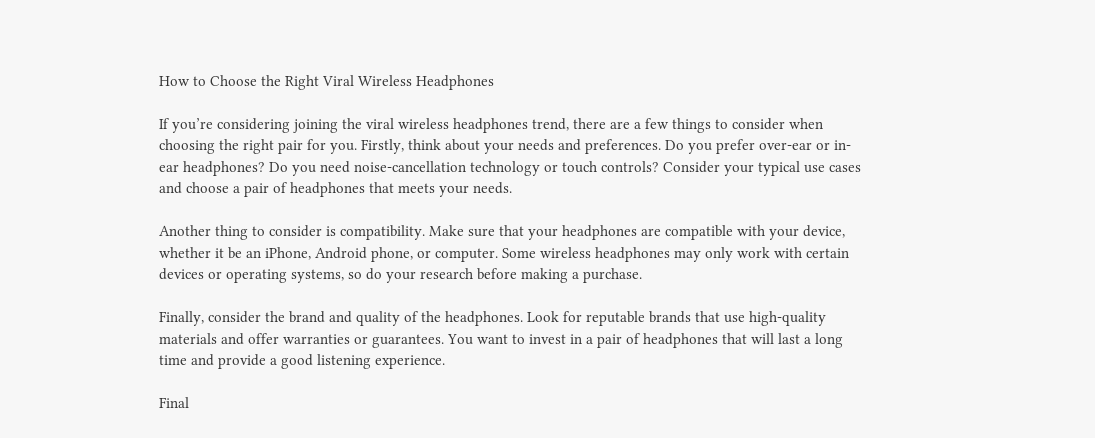How to Choose the Right Viral Wireless Headphones

If you’re considering joining the viral wireless headphones trend, there are a few things to consider when choosing the right pair for you. Firstly, think about your needs and preferences. Do you prefer over-ear or in-ear headphones? Do you need noise-cancellation technology or touch controls? Consider your typical use cases and choose a pair of headphones that meets your needs.

Another thing to consider is compatibility. Make sure that your headphones are compatible with your device, whether it be an iPhone, Android phone, or computer. Some wireless headphones may only work with certain devices or operating systems, so do your research before making a purchase.

Finally, consider the brand and quality of the headphones. Look for reputable brands that use high-quality materials and offer warranties or guarantees. You want to invest in a pair of headphones that will last a long time and provide a good listening experience.

Final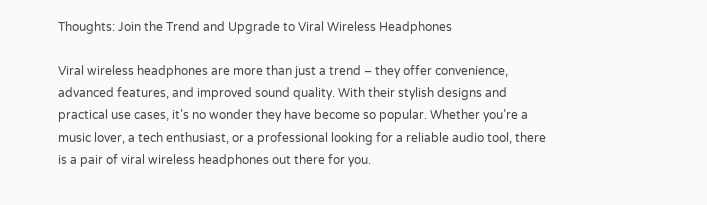Thoughts: Join the Trend and Upgrade to Viral Wireless Headphones

Viral wireless headphones are more than just a trend – they offer convenience, advanced features, and improved sound quality. With their stylish designs and practical use cases, it’s no wonder they have become so popular. Whether you’re a music lover, a tech enthusiast, or a professional looking for a reliable audio tool, there is a pair of viral wireless headphones out there for you.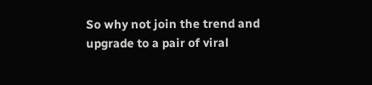So why not join the trend and upgrade to a pair of viral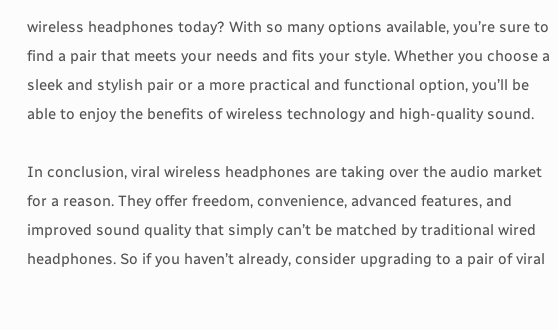wireless headphones today? With so many options available, you’re sure to find a pair that meets your needs and fits your style. Whether you choose a sleek and stylish pair or a more practical and functional option, you’ll be able to enjoy the benefits of wireless technology and high-quality sound.

In conclusion, viral wireless headphones are taking over the audio market for a reason. They offer freedom, convenience, advanced features, and improved sound quality that simply can’t be matched by traditional wired headphones. So if you haven’t already, consider upgrading to a pair of viral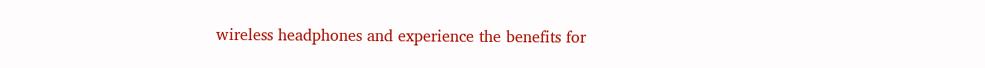wireless headphones and experience the benefits for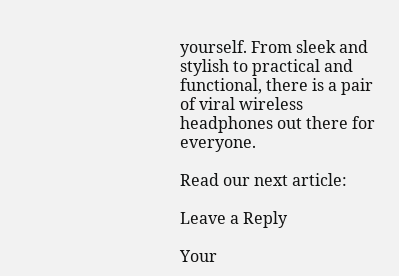yourself. From sleek and stylish to practical and functional, there is a pair of viral wireless headphones out there for everyone.

Read our next article:

Leave a Reply

Your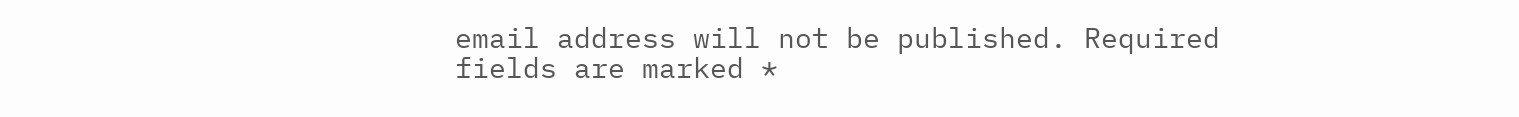email address will not be published. Required fields are marked *